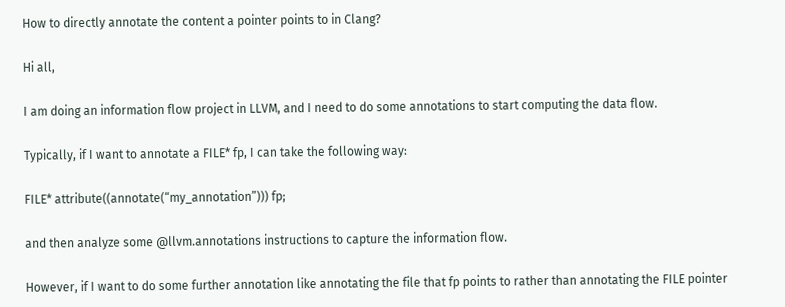How to directly annotate the content a pointer points to in Clang?

Hi all,

I am doing an information flow project in LLVM, and I need to do some annotations to start computing the data flow.

Typically, if I want to annotate a FILE* fp, I can take the following way:

FILE* attribute((annotate(“my_annotation”))) fp;

and then analyze some @llvm.annotations instructions to capture the information flow.

However, if I want to do some further annotation like annotating the file that fp points to rather than annotating the FILE pointer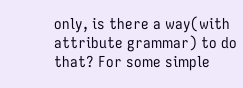only, is there a way(with attribute grammar) to do that? For some simple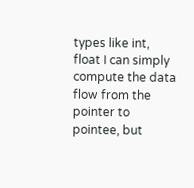types like int, float I can simply compute the data flow from the pointer to pointee, but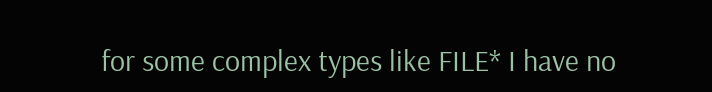for some complex types like FILE* I have no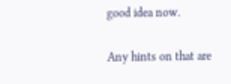good idea now.

Any hints on that are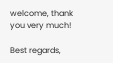welcome, thank you very much!

Best regards,